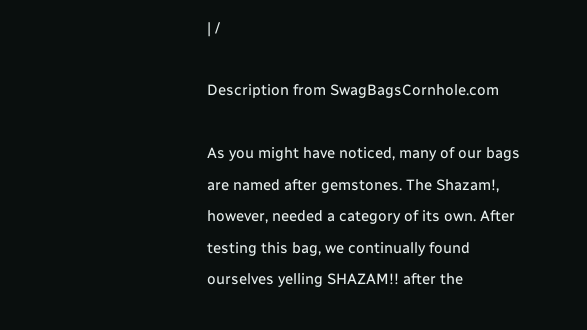| /

Description from SwagBagsCornhole.com

As you might have noticed, many of our bags are named after gemstones. The Shazam!, however, needed a category of its own. After testing this bag, we continually found ourselves yelling SHAZAM!! after the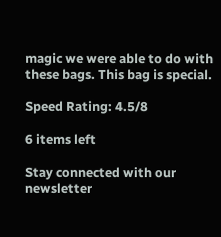magic we were able to do with these bags. This bag is special.

Speed Rating: 4.5/8

6 items left

Stay connected with our newsletter